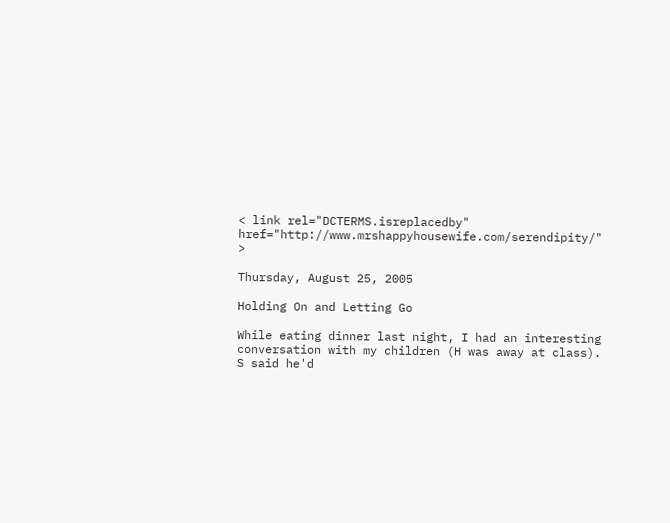< link rel="DCTERMS.isreplacedby" href="http://www.mrshappyhousewife.com/serendipity/" >

Thursday, August 25, 2005

Holding On and Letting Go

While eating dinner last night, I had an interesting conversation with my children (H was away at class). S said he'd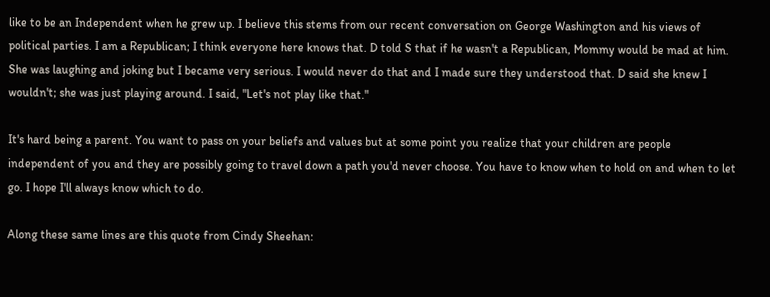like to be an Independent when he grew up. I believe this stems from our recent conversation on George Washington and his views of political parties. I am a Republican; I think everyone here knows that. D told S that if he wasn't a Republican, Mommy would be mad at him. She was laughing and joking but I became very serious. I would never do that and I made sure they understood that. D said she knew I wouldn't; she was just playing around. I said, "Let's not play like that."

It's hard being a parent. You want to pass on your beliefs and values but at some point you realize that your children are people independent of you and they are possibly going to travel down a path you'd never choose. You have to know when to hold on and when to let go. I hope I'll always know which to do.

Along these same lines are this quote from Cindy Sheehan: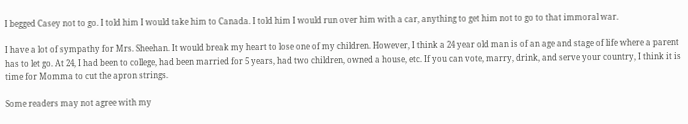I begged Casey not to go. I told him I would take him to Canada. I told him I would run over him with a car, anything to get him not to go to that immoral war.

I have a lot of sympathy for Mrs. Sheehan. It would break my heart to lose one of my children. However, I think a 24 year old man is of an age and stage of life where a parent has to let go. At 24, I had been to college, had been married for 5 years, had two children, owned a house, etc. If you can vote, marry, drink, and serve your country, I think it is time for Momma to cut the apron strings.

Some readers may not agree with my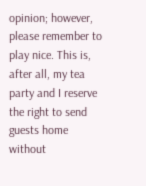opinion; however, please remember to play nice. This is, after all, my tea party and I reserve the right to send guests home without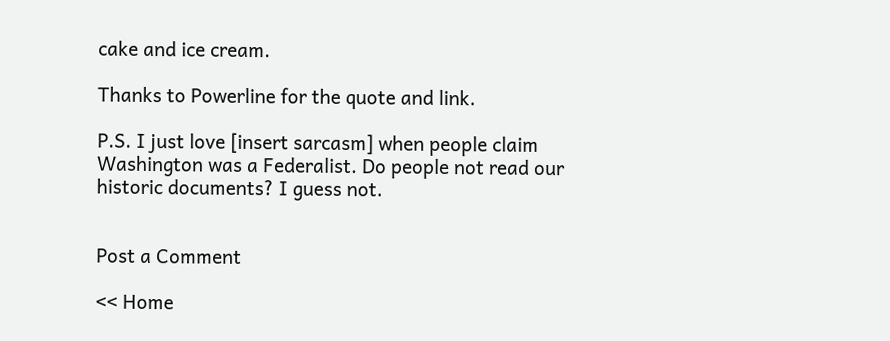cake and ice cream.

Thanks to Powerline for the quote and link.

P.S. I just love [insert sarcasm] when people claim Washington was a Federalist. Do people not read our historic documents? I guess not.


Post a Comment

<< Home